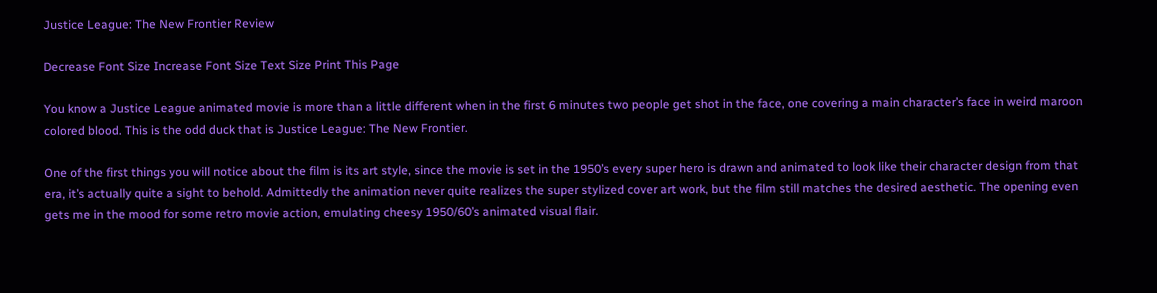Justice League: The New Frontier Review

Decrease Font Size Increase Font Size Text Size Print This Page

You know a Justice League animated movie is more than a little different when in the first 6 minutes two people get shot in the face, one covering a main character’s face in weird maroon colored blood. This is the odd duck that is Justice League: The New Frontier.

One of the first things you will notice about the film is its art style, since the movie is set in the 1950’s every super hero is drawn and animated to look like their character design from that era, it’s actually quite a sight to behold. Admittedly the animation never quite realizes the super stylized cover art work, but the film still matches the desired aesthetic. The opening even gets me in the mood for some retro movie action, emulating cheesy 1950/60’s animated visual flair.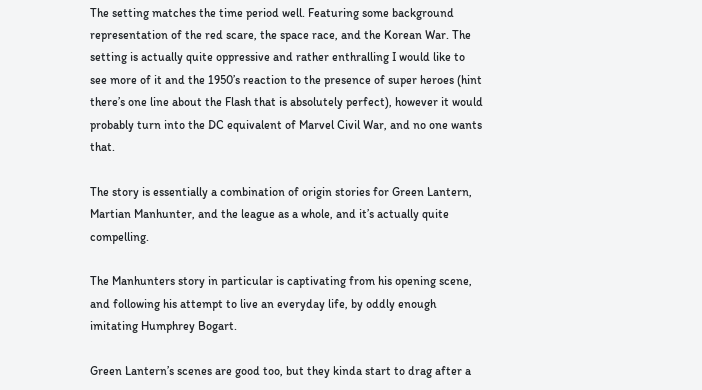The setting matches the time period well. Featuring some background representation of the red scare, the space race, and the Korean War. The setting is actually quite oppressive and rather enthralling I would like to see more of it and the 1950’s reaction to the presence of super heroes (hint there’s one line about the Flash that is absolutely perfect), however it would probably turn into the DC equivalent of Marvel Civil War, and no one wants that.

The story is essentially a combination of origin stories for Green Lantern, Martian Manhunter, and the league as a whole, and it’s actually quite compelling.

The Manhunters story in particular is captivating from his opening scene, and following his attempt to live an everyday life, by oddly enough imitating Humphrey Bogart.

Green Lantern’s scenes are good too, but they kinda start to drag after a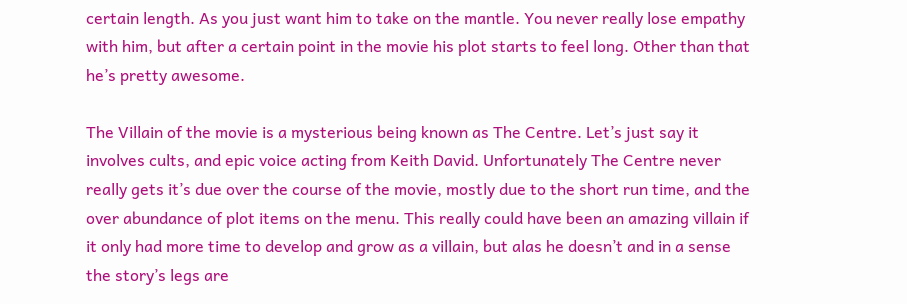certain length. As you just want him to take on the mantle. You never really lose empathy with him, but after a certain point in the movie his plot starts to feel long. Other than that he’s pretty awesome.

The Villain of the movie is a mysterious being known as The Centre. Let’s just say it involves cults, and epic voice acting from Keith David. Unfortunately The Centre never really gets it’s due over the course of the movie, mostly due to the short run time, and the over abundance of plot items on the menu. This really could have been an amazing villain if it only had more time to develop and grow as a villain, but alas he doesn’t and in a sense the story’s legs are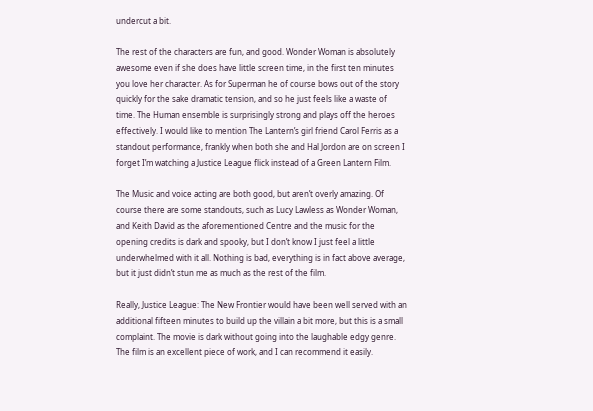undercut a bit.

The rest of the characters are fun, and good. Wonder Woman is absolutely awesome even if she does have little screen time, in the first ten minutes you love her character. As for Superman he of course bows out of the story quickly for the sake dramatic tension, and so he just feels like a waste of time. The Human ensemble is surprisingly strong and plays off the heroes effectively. I would like to mention The Lantern’s girl friend Carol Ferris as a standout performance, frankly when both she and Hal Jordon are on screen I forget I’m watching a Justice League flick instead of a Green Lantern Film.

The Music and voice acting are both good, but aren’t overly amazing. Of course there are some standouts, such as Lucy Lawless as Wonder Woman, and Keith David as the aforementioned Centre and the music for the opening credits is dark and spooky, but I don’t know I just feel a little underwhelmed with it all. Nothing is bad, everything is in fact above average, but it just didn’t stun me as much as the rest of the film.

Really, Justice League: The New Frontier would have been well served with an additional fifteen minutes to build up the villain a bit more, but this is a small complaint. The movie is dark without going into the laughable edgy genre. The film is an excellent piece of work, and I can recommend it easily.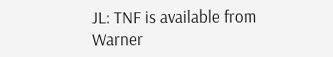JL: TNF is available from Warner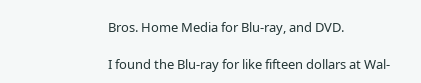Bros. Home Media for Blu-ray, and DVD.

I found the Blu-ray for like fifteen dollars at Wal-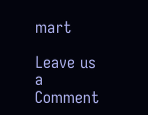mart

Leave us a Comment